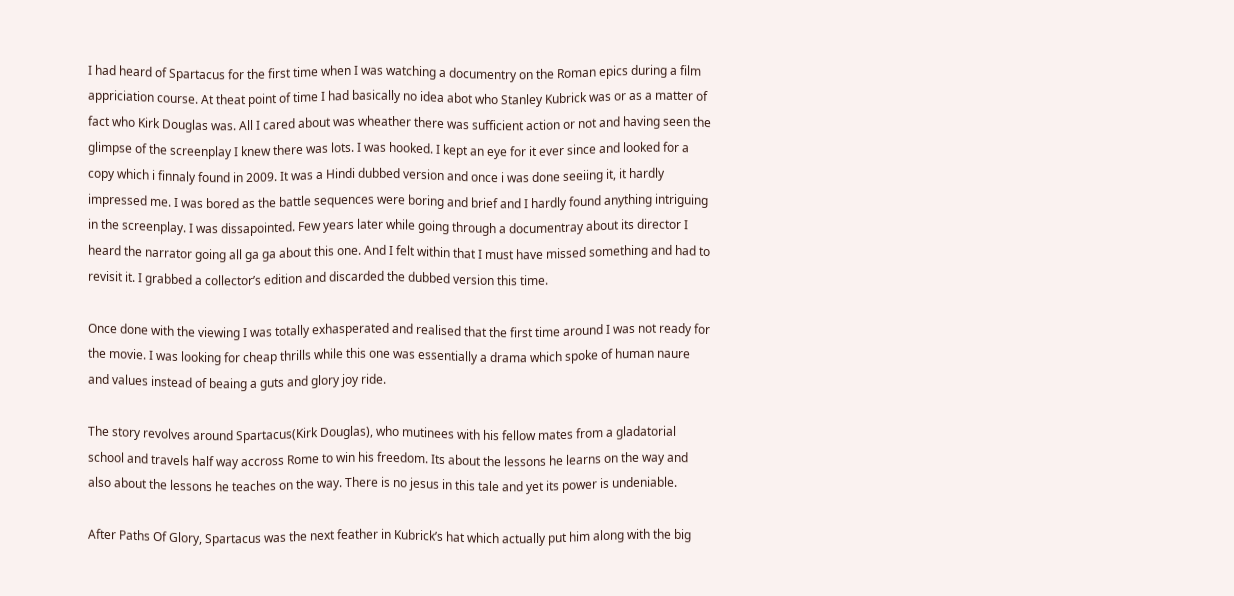I had heard of Spartacus for the first time when I was watching a documentry on the Roman epics during a film appriciation course. At theat point of time I had basically no idea abot who Stanley Kubrick was or as a matter of fact who Kirk Douglas was. All I cared about was wheather there was sufficient action or not and having seen the glimpse of the screenplay I knew there was lots. I was hooked. I kept an eye for it ever since and looked for a copy which i finnaly found in 2009. It was a Hindi dubbed version and once i was done seeiing it, it hardly impressed me. I was bored as the battle sequences were boring and brief and I hardly found anything intriguing in the screenplay. I was dissapointed. Few years later while going through a documentray about its director I heard the narrator going all ga ga about this one. And I felt within that I must have missed something and had to revisit it. I grabbed a collector’s edition and discarded the dubbed version this time.

Once done with the viewing I was totally exhasperated and realised that the first time around I was not ready for the movie. I was looking for cheap thrills while this one was essentially a drama which spoke of human naure and values instead of beaing a guts and glory joy ride.

The story revolves around Spartacus(Kirk Douglas), who mutinees with his fellow mates from a gladatorial school and travels half way accross Rome to win his freedom. Its about the lessons he learns on the way and also about the lessons he teaches on the way. There is no jesus in this tale and yet its power is undeniable.

After Paths Of Glory, Spartacus was the next feather in Kubrick’s hat which actually put him along with the big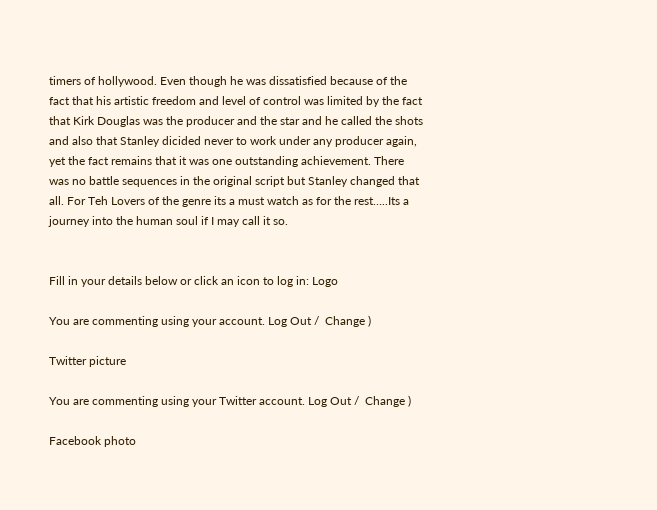timers of hollywood. Even though he was dissatisfied because of the fact that his artistic freedom and level of control was limited by the fact that Kirk Douglas was the producer and the star and he called the shots and also that Stanley dicided never to work under any producer again, yet the fact remains that it was one outstanding achievement. There was no battle sequences in the original script but Stanley changed that all. For Teh Lovers of the genre its a must watch as for the rest…..Its a journey into the human soul if I may call it so.


Fill in your details below or click an icon to log in: Logo

You are commenting using your account. Log Out /  Change )

Twitter picture

You are commenting using your Twitter account. Log Out /  Change )

Facebook photo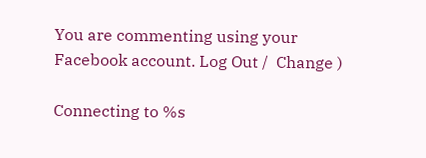You are commenting using your Facebook account. Log Out /  Change )

Connecting to %s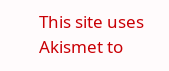This site uses Akismet to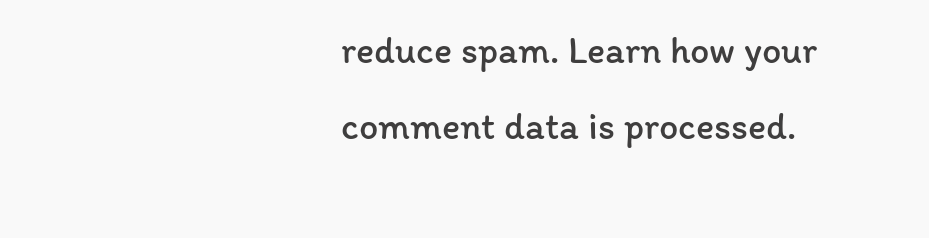reduce spam. Learn how your comment data is processed.